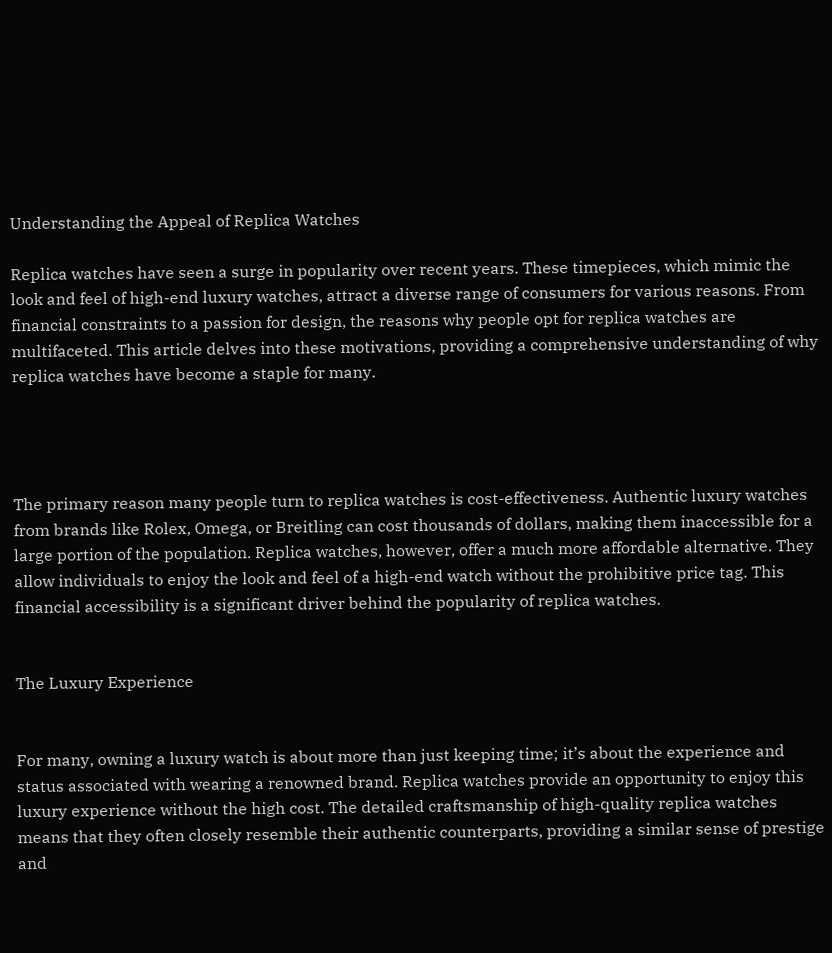Understanding the Appeal of Replica Watches

Replica watches have seen a surge in popularity over recent years. These timepieces, which mimic the look and feel of high-end luxury watches, attract a diverse range of consumers for various reasons. From financial constraints to a passion for design, the reasons why people opt for replica watches are multifaceted. This article delves into these motivations, providing a comprehensive understanding of why replica watches have become a staple for many.




The primary reason many people turn to replica watches is cost-effectiveness. Authentic luxury watches from brands like Rolex, Omega, or Breitling can cost thousands of dollars, making them inaccessible for a large portion of the population. Replica watches, however, offer a much more affordable alternative. They allow individuals to enjoy the look and feel of a high-end watch without the prohibitive price tag. This financial accessibility is a significant driver behind the popularity of replica watches.


The Luxury Experience


For many, owning a luxury watch is about more than just keeping time; it’s about the experience and status associated with wearing a renowned brand. Replica watches provide an opportunity to enjoy this luxury experience without the high cost. The detailed craftsmanship of high-quality replica watches means that they often closely resemble their authentic counterparts, providing a similar sense of prestige and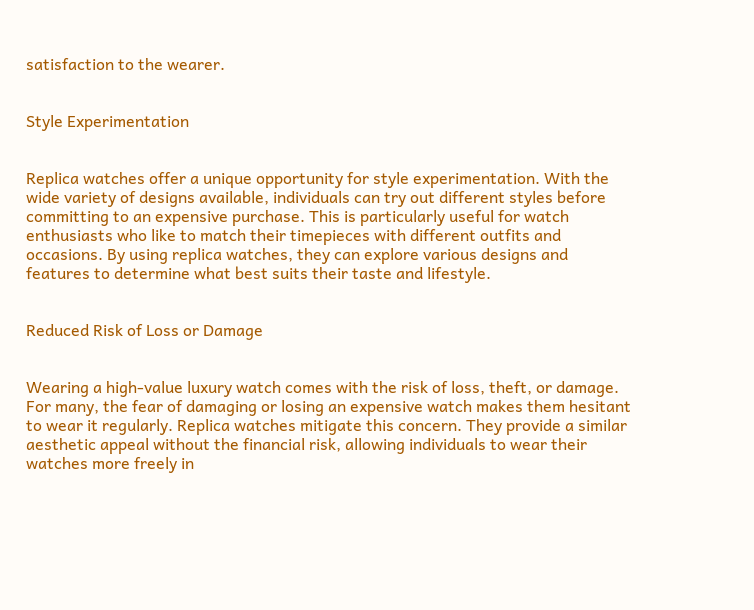satisfaction to the wearer.


Style Experimentation


Replica watches offer a unique opportunity for style experimentation. With the wide variety of designs available, individuals can try out different styles before committing to an expensive purchase. This is particularly useful for watch enthusiasts who like to match their timepieces with different outfits and occasions. By using replica watches, they can explore various designs and features to determine what best suits their taste and lifestyle.


Reduced Risk of Loss or Damage


Wearing a high-value luxury watch comes with the risk of loss, theft, or damage. For many, the fear of damaging or losing an expensive watch makes them hesitant to wear it regularly. Replica watches mitigate this concern. They provide a similar aesthetic appeal without the financial risk, allowing individuals to wear their watches more freely in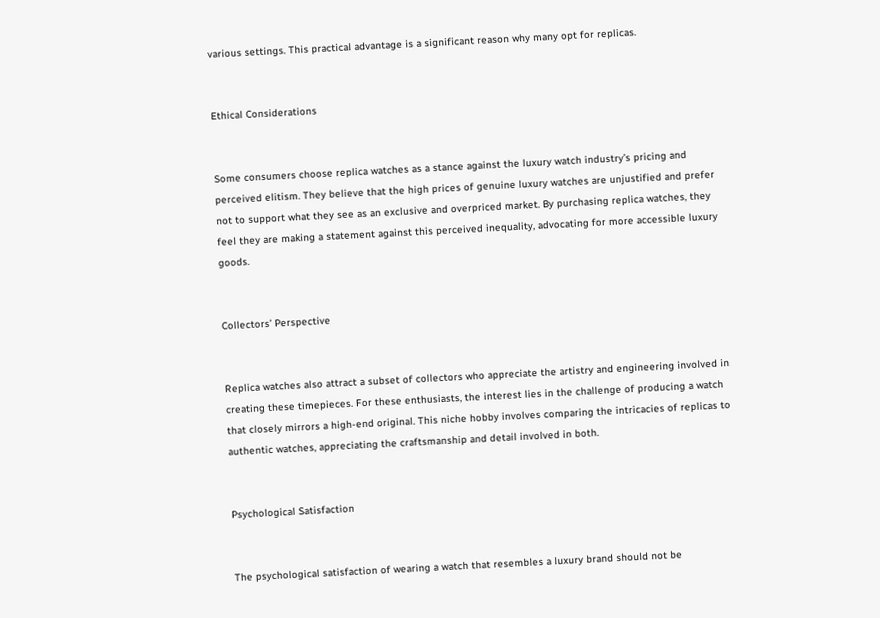various settings. This practical advantage is a significant reason why many opt for replicas.


Ethical Considerations


Some consumers choose replica watches as a stance against the luxury watch industry’s pricing and perceived elitism. They believe that the high prices of genuine luxury watches are unjustified and prefer not to support what they see as an exclusive and overpriced market. By purchasing replica watches, they feel they are making a statement against this perceived inequality, advocating for more accessible luxury goods.


Collectors’ Perspective


Replica watches also attract a subset of collectors who appreciate the artistry and engineering involved in creating these timepieces. For these enthusiasts, the interest lies in the challenge of producing a watch that closely mirrors a high-end original. This niche hobby involves comparing the intricacies of replicas to authentic watches, appreciating the craftsmanship and detail involved in both.


Psychological Satisfaction


The psychological satisfaction of wearing a watch that resembles a luxury brand should not be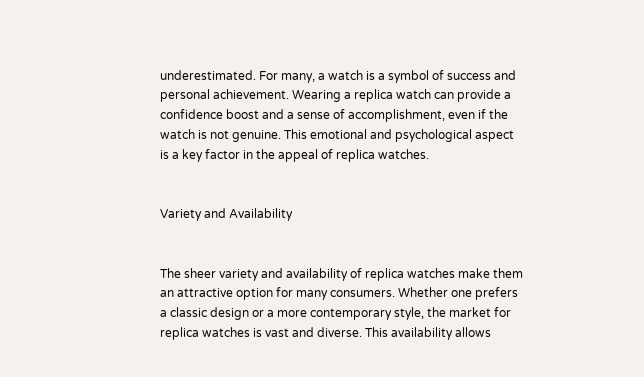underestimated. For many, a watch is a symbol of success and personal achievement. Wearing a replica watch can provide a confidence boost and a sense of accomplishment, even if the watch is not genuine. This emotional and psychological aspect is a key factor in the appeal of replica watches.


Variety and Availability


The sheer variety and availability of replica watches make them an attractive option for many consumers. Whether one prefers a classic design or a more contemporary style, the market for replica watches is vast and diverse. This availability allows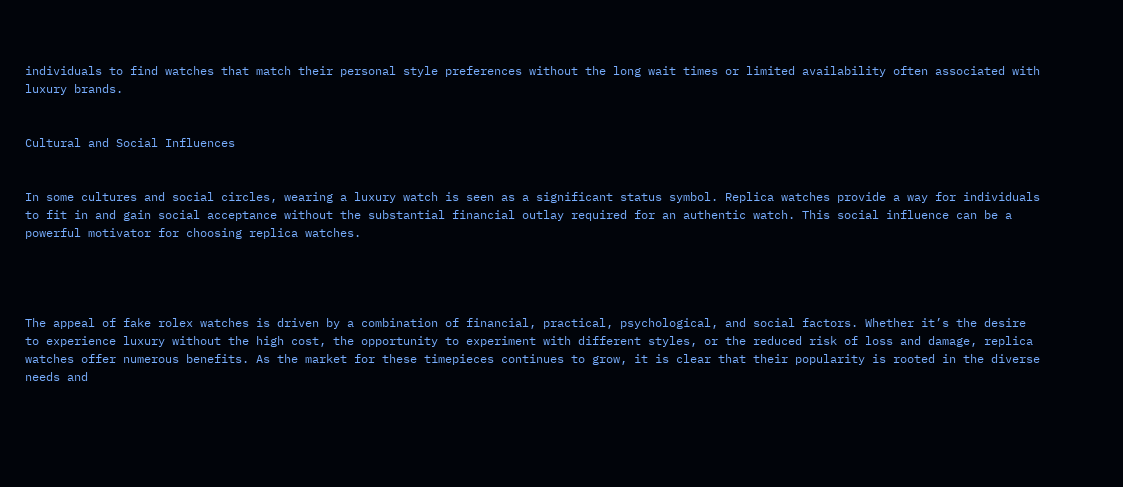individuals to find watches that match their personal style preferences without the long wait times or limited availability often associated with luxury brands.


Cultural and Social Influences


In some cultures and social circles, wearing a luxury watch is seen as a significant status symbol. Replica watches provide a way for individuals to fit in and gain social acceptance without the substantial financial outlay required for an authentic watch. This social influence can be a powerful motivator for choosing replica watches.




The appeal of fake rolex watches is driven by a combination of financial, practical, psychological, and social factors. Whether it’s the desire to experience luxury without the high cost, the opportunity to experiment with different styles, or the reduced risk of loss and damage, replica watches offer numerous benefits. As the market for these timepieces continues to grow, it is clear that their popularity is rooted in the diverse needs and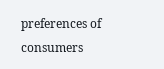preferences of consumers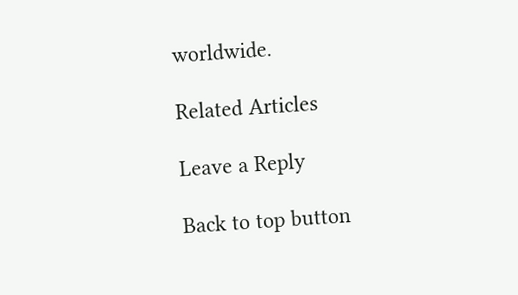worldwide.

Related Articles

Leave a Reply

Back to top button